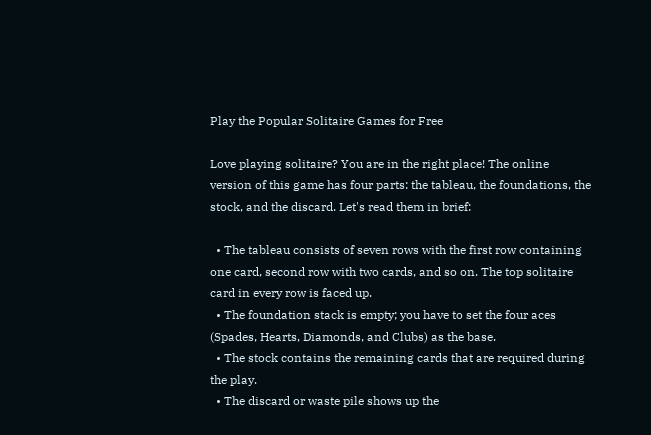Play the Popular Solitaire Games for Free

Love playing solitaire? You are in the right place! The online version of this game has four parts: the tableau, the foundations, the stock, and the discard. Let's read them in brief:

  • The tableau consists of seven rows with the first row containing one card, second row with two cards, and so on. The top solitaire card in every row is faced up.
  • The foundation stack is empty; you have to set the four aces (Spades, Hearts, Diamonds, and Clubs) as the base.
  • The stock contains the remaining cards that are required during the play.
  • The discard or waste pile shows up the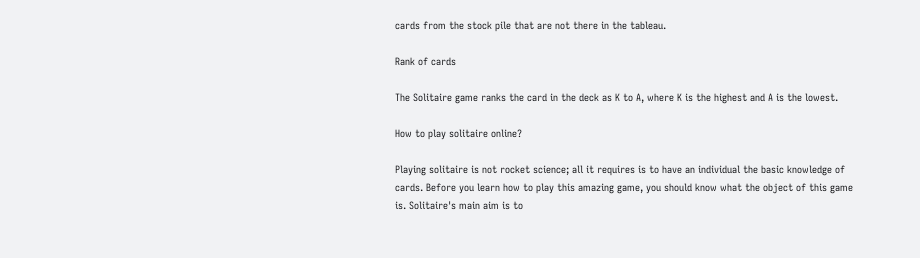cards from the stock pile that are not there in the tableau.

Rank of cards

The Solitaire game ranks the card in the deck as K to A, where K is the highest and A is the lowest.

How to play solitaire online?

Playing solitaire is not rocket science; all it requires is to have an individual the basic knowledge of cards. Before you learn how to play this amazing game, you should know what the object of this game is. Solitaire's main aim is to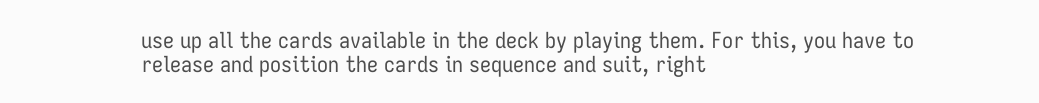use up all the cards available in the deck by playing them. For this, you have to release and position the cards in sequence and suit, right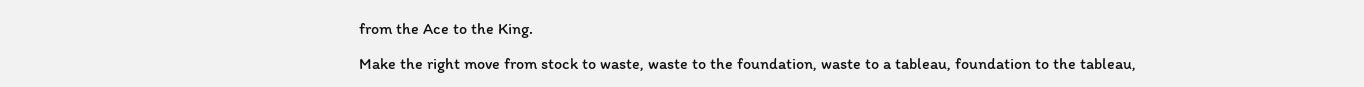from the Ace to the King.

Make the right move from stock to waste, waste to the foundation, waste to a tableau, foundation to the tableau,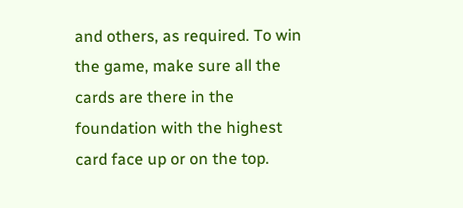and others, as required. To win the game, make sure all the cards are there in the foundation with the highest card face up or on the top.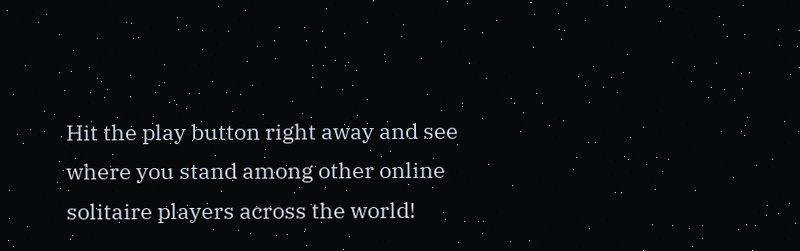Hit the play button right away and see where you stand among other online solitaire players across the world!